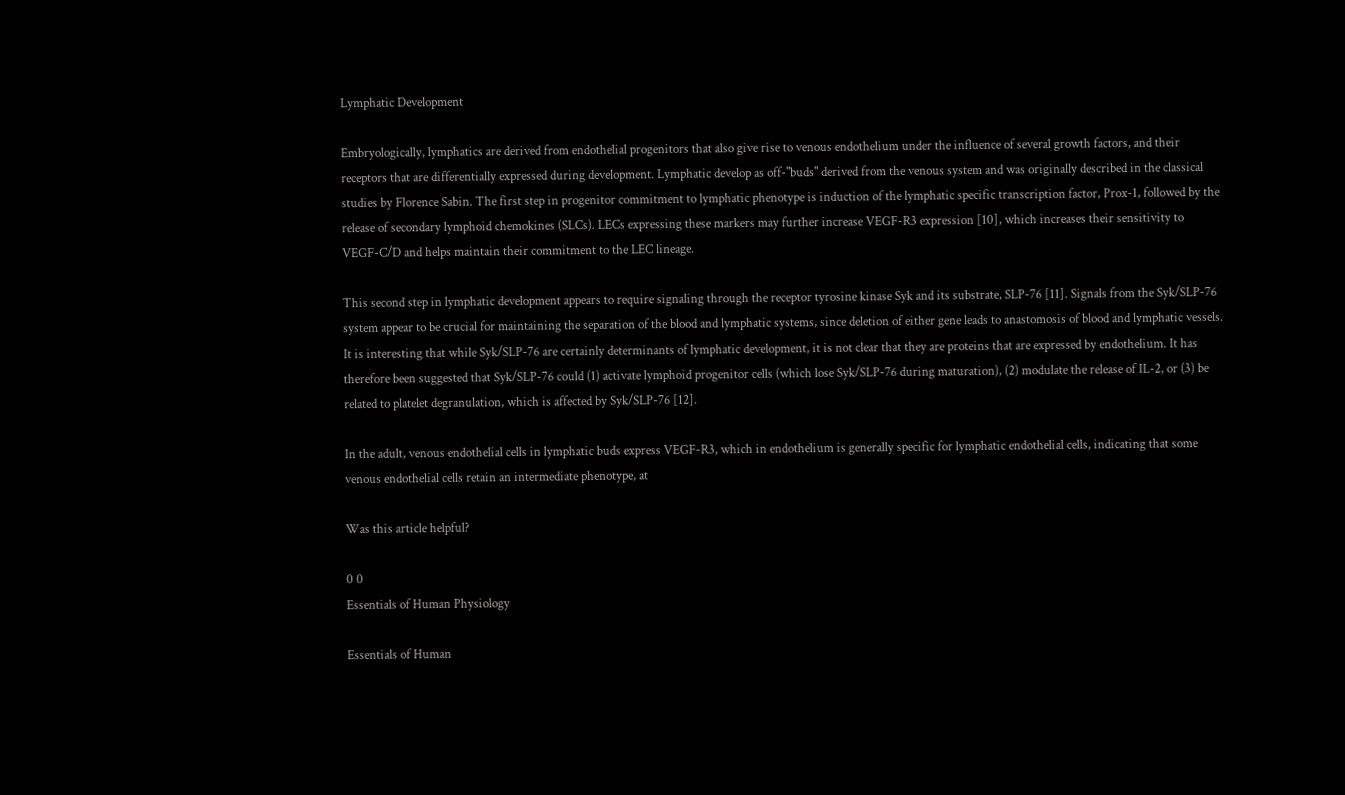Lymphatic Development

Embryologically, lymphatics are derived from endothelial progenitors that also give rise to venous endothelium under the influence of several growth factors, and their receptors that are differentially expressed during development. Lymphatic develop as off-"buds" derived from the venous system and was originally described in the classical studies by Florence Sabin. The first step in progenitor commitment to lymphatic phenotype is induction of the lymphatic specific transcription factor, Prox-1, followed by the release of secondary lymphoid chemokines (SLCs). LECs expressing these markers may further increase VEGF-R3 expression [10], which increases their sensitivity to VEGF-C/D and helps maintain their commitment to the LEC lineage.

This second step in lymphatic development appears to require signaling through the receptor tyrosine kinase Syk and its substrate, SLP-76 [11]. Signals from the Syk/SLP-76 system appear to be crucial for maintaining the separation of the blood and lymphatic systems, since deletion of either gene leads to anastomosis of blood and lymphatic vessels. It is interesting that while Syk/SLP-76 are certainly determinants of lymphatic development, it is not clear that they are proteins that are expressed by endothelium. It has therefore been suggested that Syk/SLP-76 could (1) activate lymphoid progenitor cells (which lose Syk/SLP-76 during maturation), (2) modulate the release of IL-2, or (3) be related to platelet degranulation, which is affected by Syk/SLP-76 [12].

In the adult, venous endothelial cells in lymphatic buds express VEGF-R3, which in endothelium is generally specific for lymphatic endothelial cells, indicating that some venous endothelial cells retain an intermediate phenotype, at

Was this article helpful?

0 0
Essentials of Human Physiology

Essentials of Human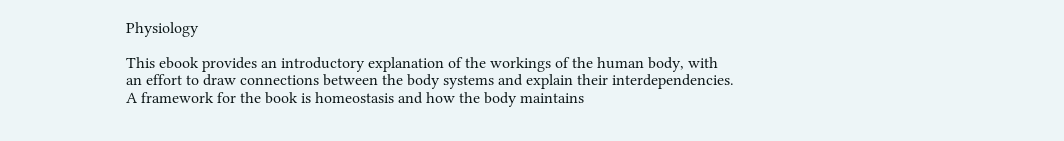Physiology

This ebook provides an introductory explanation of the workings of the human body, with an effort to draw connections between the body systems and explain their interdependencies. A framework for the book is homeostasis and how the body maintains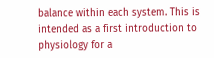balance within each system. This is intended as a first introduction to physiology for a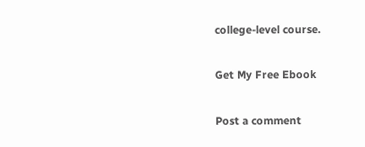college-level course.

Get My Free Ebook

Post a comment